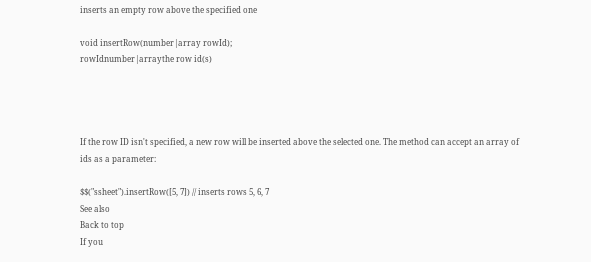inserts an empty row above the specified one

void insertRow(number|array rowId);
rowIdnumber|arraythe row id(s)




If the row ID isn't specified, a new row will be inserted above the selected one. The method can accept an array of ids as a parameter:

$$("ssheet").insertRow([5, 7]) // inserts rows 5, 6, 7
See also
Back to top
If you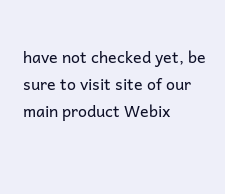have not checked yet, be sure to visit site of our main product Webix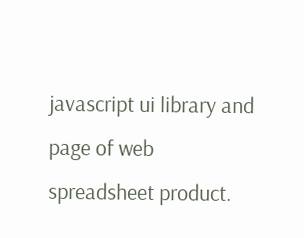javascript ui library and page of web spreadsheet product.